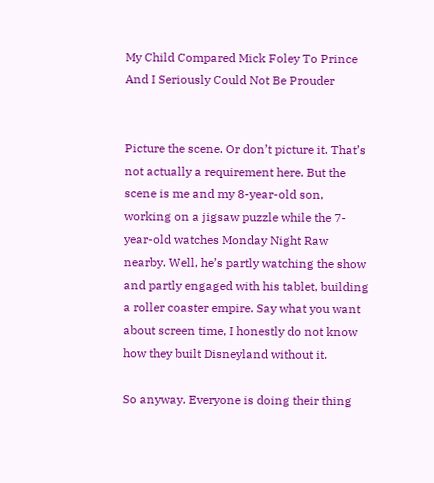My Child Compared Mick Foley To Prince And I Seriously Could Not Be Prouder


Picture the scene. Or don’t picture it. That’s not actually a requirement here. But the scene is me and my 8-year-old son, working on a jigsaw puzzle while the 7-year-old watches Monday Night Raw nearby. Well, he’s partly watching the show and partly engaged with his tablet, building a roller coaster empire. Say what you want about screen time, I honestly do not know how they built Disneyland without it.

So anyway. Everyone is doing their thing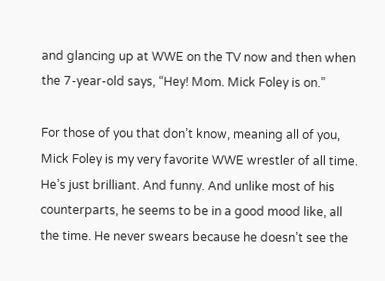and glancing up at WWE on the TV now and then when the 7-year-old says, “Hey! Mom. Mick Foley is on.”

For those of you that don’t know, meaning all of you, Mick Foley is my very favorite WWE wrestler of all time. He’s just brilliant. And funny. And unlike most of his counterparts, he seems to be in a good mood like, all the time. He never swears because he doesn’t see the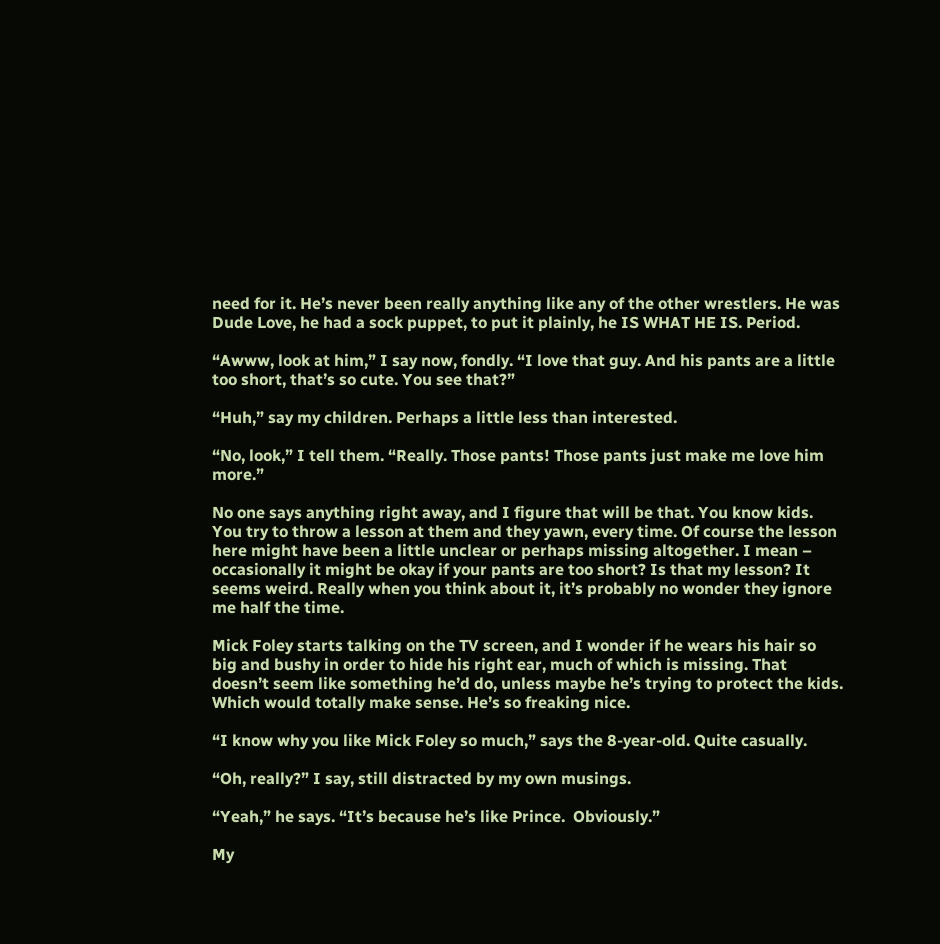need for it. He’s never been really anything like any of the other wrestlers. He was Dude Love, he had a sock puppet, to put it plainly, he IS WHAT HE IS. Period.

“Awww, look at him,” I say now, fondly. “I love that guy. And his pants are a little too short, that’s so cute. You see that?”

“Huh,” say my children. Perhaps a little less than interested.

“No, look,” I tell them. “Really. Those pants! Those pants just make me love him more.”

No one says anything right away, and I figure that will be that. You know kids. You try to throw a lesson at them and they yawn, every time. Of course the lesson here might have been a little unclear or perhaps missing altogether. I mean – occasionally it might be okay if your pants are too short? Is that my lesson? It seems weird. Really when you think about it, it’s probably no wonder they ignore me half the time.

Mick Foley starts talking on the TV screen, and I wonder if he wears his hair so big and bushy in order to hide his right ear, much of which is missing. That doesn’t seem like something he’d do, unless maybe he’s trying to protect the kids. Which would totally make sense. He’s so freaking nice.

“I know why you like Mick Foley so much,” says the 8-year-old. Quite casually.

“Oh, really?” I say, still distracted by my own musings.

“Yeah,” he says. “It’s because he’s like Prince.  Obviously.”

My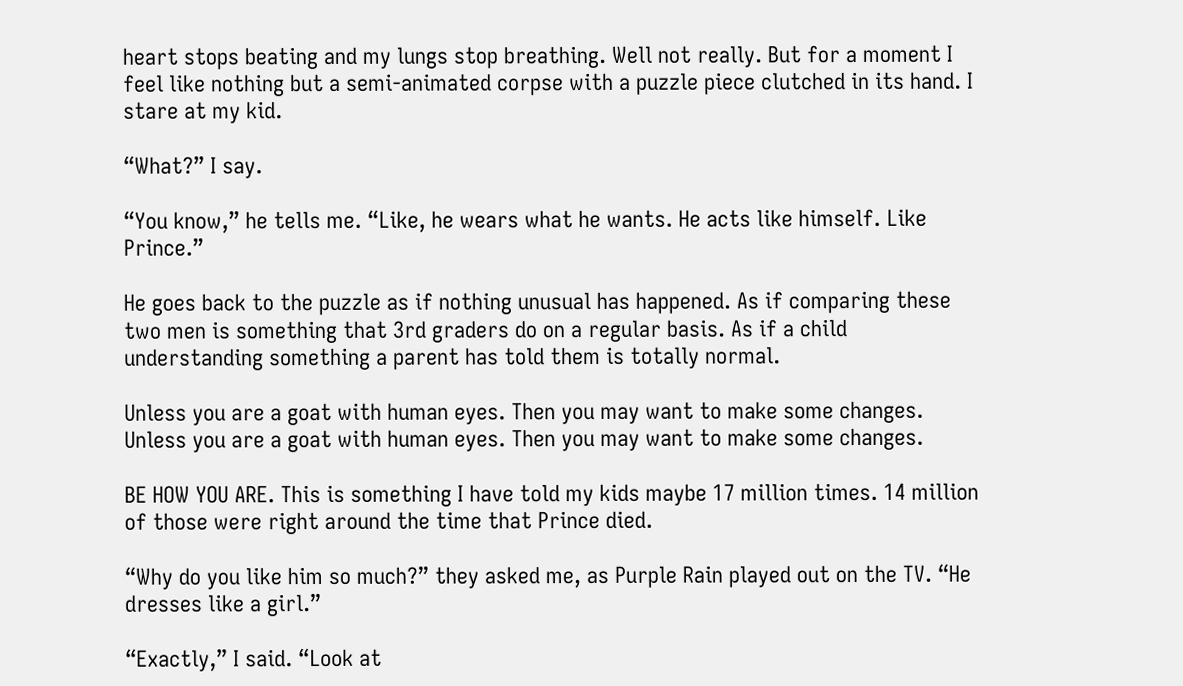heart stops beating and my lungs stop breathing. Well not really. But for a moment I feel like nothing but a semi-animated corpse with a puzzle piece clutched in its hand. I stare at my kid.

“What?” I say.

“You know,” he tells me. “Like, he wears what he wants. He acts like himself. Like Prince.”

He goes back to the puzzle as if nothing unusual has happened. As if comparing these two men is something that 3rd graders do on a regular basis. As if a child understanding something a parent has told them is totally normal.

Unless you are a goat with human eyes. Then you may want to make some changes.
Unless you are a goat with human eyes. Then you may want to make some changes.

BE HOW YOU ARE. This is something I have told my kids maybe 17 million times. 14 million of those were right around the time that Prince died.

“Why do you like him so much?” they asked me, as Purple Rain played out on the TV. “He dresses like a girl.”

“Exactly,” I said. “Look at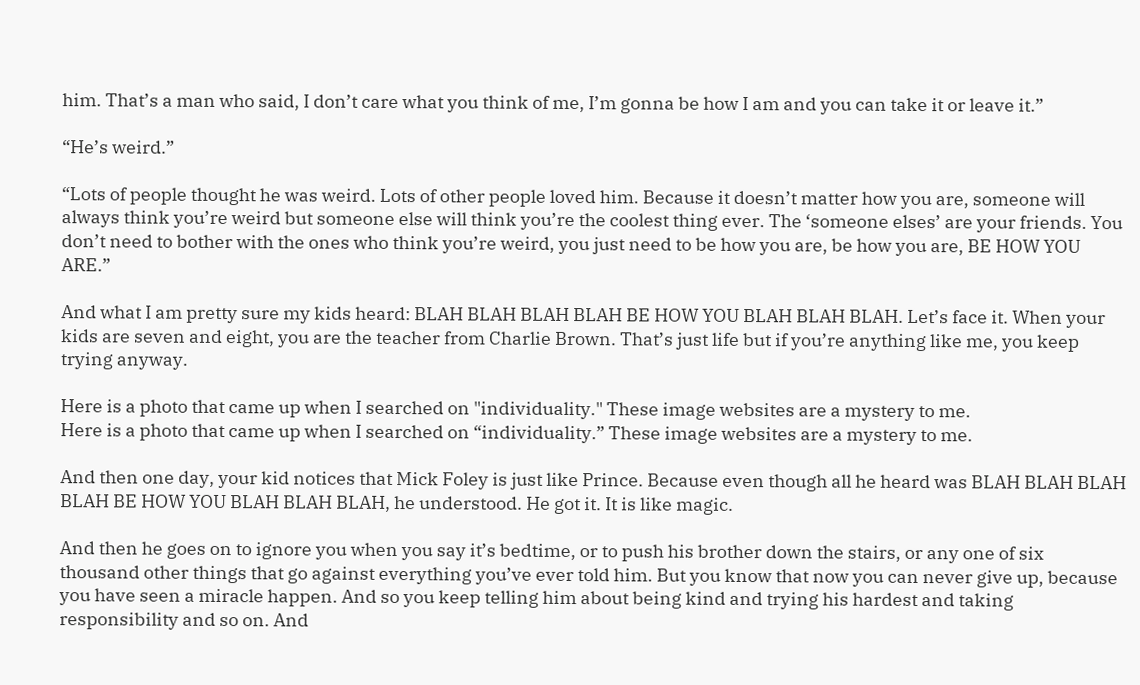him. That’s a man who said, I don’t care what you think of me, I’m gonna be how I am and you can take it or leave it.”

“He’s weird.”

“Lots of people thought he was weird. Lots of other people loved him. Because it doesn’t matter how you are, someone will always think you’re weird but someone else will think you’re the coolest thing ever. The ‘someone elses’ are your friends. You don’t need to bother with the ones who think you’re weird, you just need to be how you are, be how you are, BE HOW YOU ARE.”

And what I am pretty sure my kids heard: BLAH BLAH BLAH BLAH BE HOW YOU BLAH BLAH BLAH. Let’s face it. When your kids are seven and eight, you are the teacher from Charlie Brown. That’s just life but if you’re anything like me, you keep trying anyway.

Here is a photo that came up when I searched on "individuality." These image websites are a mystery to me.
Here is a photo that came up when I searched on “individuality.” These image websites are a mystery to me.

And then one day, your kid notices that Mick Foley is just like Prince. Because even though all he heard was BLAH BLAH BLAH BLAH BE HOW YOU BLAH BLAH BLAH, he understood. He got it. It is like magic.

And then he goes on to ignore you when you say it’s bedtime, or to push his brother down the stairs, or any one of six thousand other things that go against everything you’ve ever told him. But you know that now you can never give up, because you have seen a miracle happen. And so you keep telling him about being kind and trying his hardest and taking responsibility and so on. And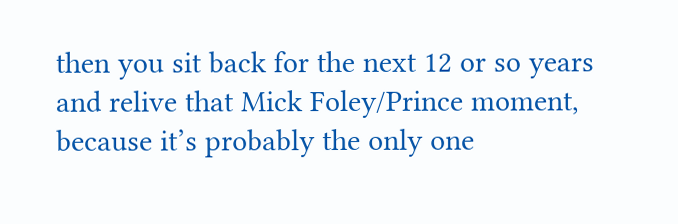then you sit back for the next 12 or so years and relive that Mick Foley/Prince moment, because it’s probably the only one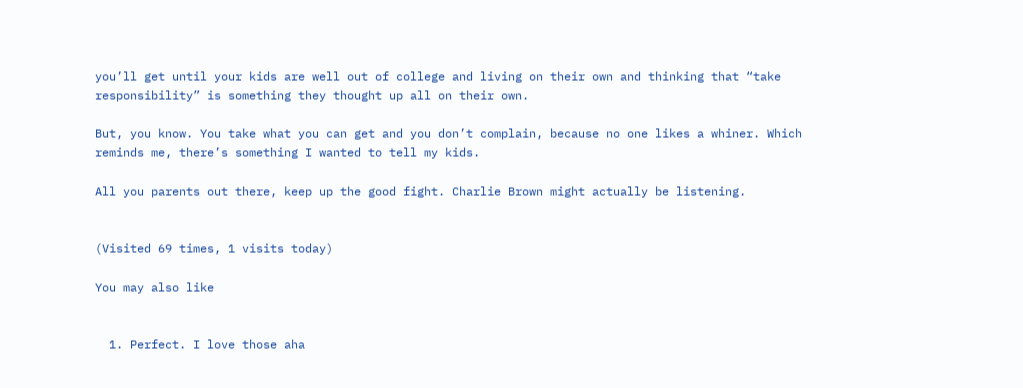you’ll get until your kids are well out of college and living on their own and thinking that “take responsibility” is something they thought up all on their own.

But, you know. You take what you can get and you don’t complain, because no one likes a whiner. Which reminds me, there’s something I wanted to tell my kids.

All you parents out there, keep up the good fight. Charlie Brown might actually be listening.


(Visited 69 times, 1 visits today)

You may also like


  1. Perfect. I love those aha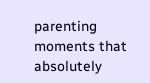parenting moments that absolutely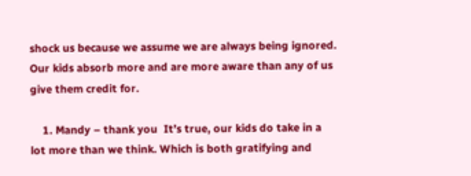shock us because we assume we are always being ignored. Our kids absorb more and are more aware than any of us give them credit for.

    1. Mandy – thank you  It’s true, our kids do take in a lot more than we think. Which is both gratifying and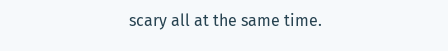scary all at the same time.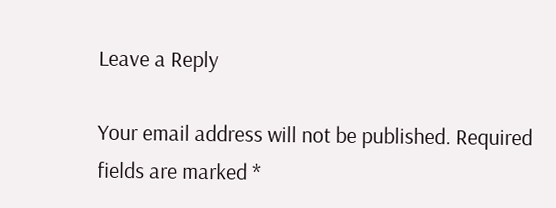Leave a Reply

Your email address will not be published. Required fields are marked *